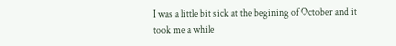I was a little bit sick at the begining of October and it took me a while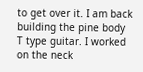to get over it. I am back building the pine body T type guitar. I worked on the neck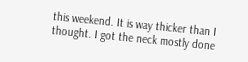this weekend. It is way thicker than I thought. I got the neck mostly done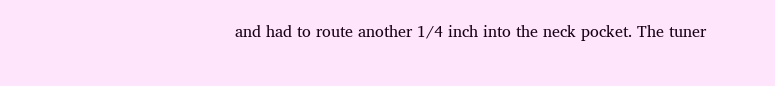and had to route another 1/4 inch into the neck pocket. The tuner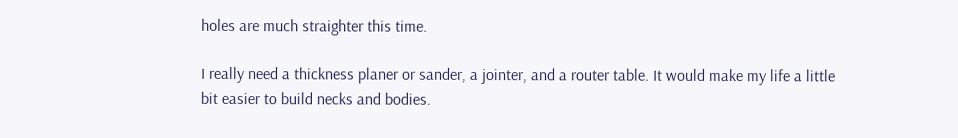holes are much straighter this time.

I really need a thickness planer or sander, a jointer, and a router table. It would make my life a little bit easier to build necks and bodies.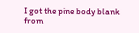I got the pine body blank from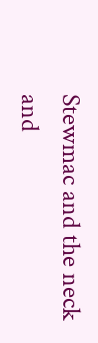Stewmac and the neck and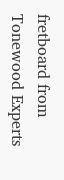fretboard from Tonewood Experts